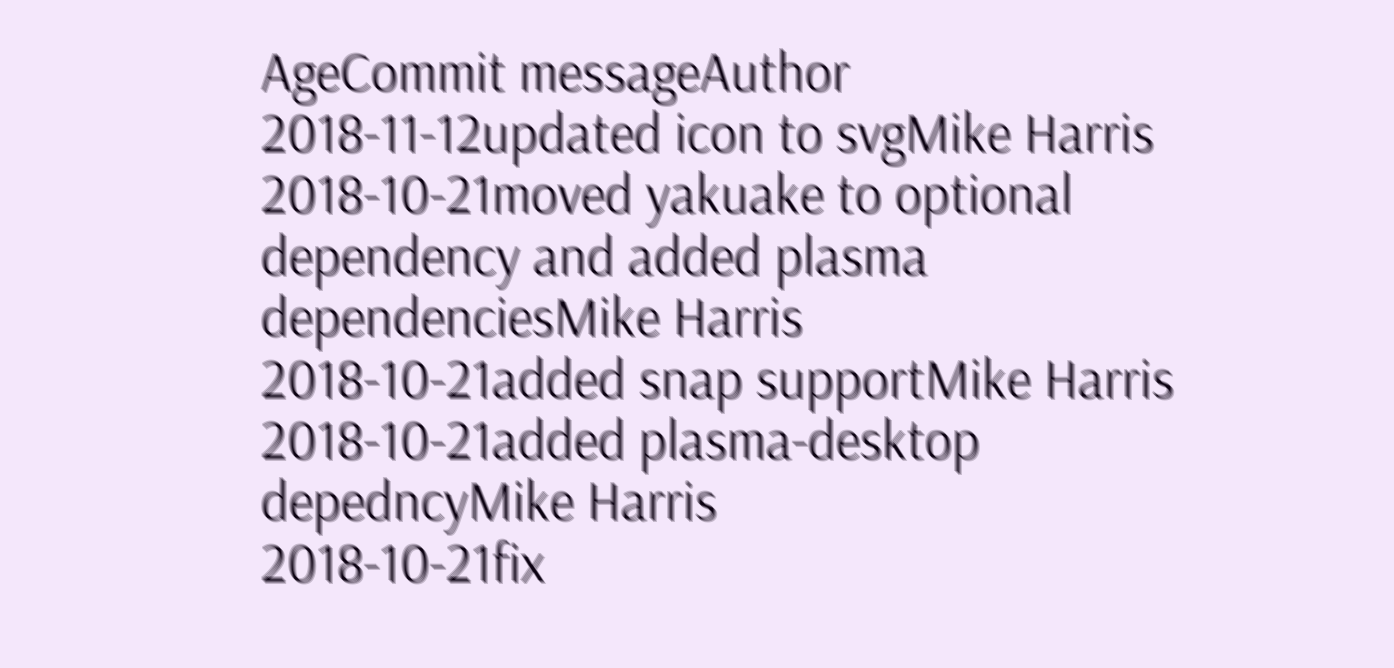AgeCommit messageAuthor
2018-11-12updated icon to svgMike Harris
2018-10-21moved yakuake to optional dependency and added plasma dependenciesMike Harris
2018-10-21added snap supportMike Harris
2018-10-21added plasma-desktop depedncyMike Harris
2018-10-21fix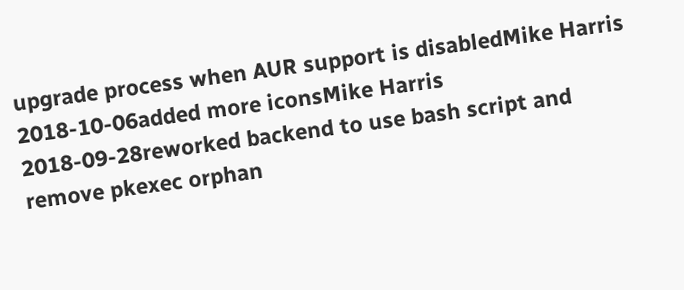upgrade process when AUR support is disabledMike Harris
2018-10-06added more iconsMike Harris
2018-09-28reworked backend to use bash script and remove pkexec orphan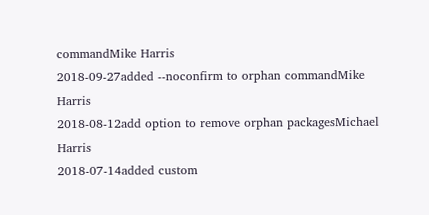commandMike Harris
2018-09-27added --noconfirm to orphan commandMike Harris
2018-08-12add option to remove orphan packagesMichael Harris
2018-07-14added custom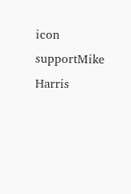icon supportMike Harris